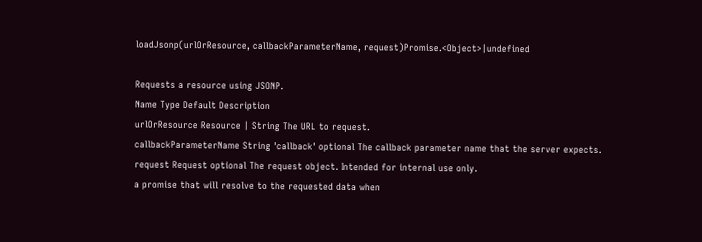loadJsonp(urlOrResource, callbackParameterName, request)Promise.<Object>|undefined

Requests a resource using JSONP.
Name Type Default Description
urlOrResource Resource | String The URL to request.
callbackParameterName String 'callback' optional The callback parameter name that the server expects.
request Request optional The request object. Intended for internal use only.
a promise that will resolve to the requested data when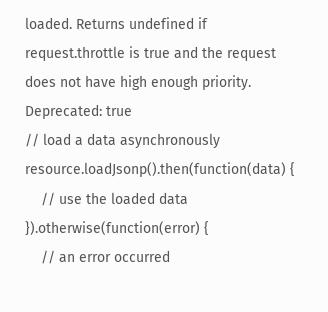loaded. Returns undefined if request.throttle is true and the request does not have high enough priority.
Deprecated: true
// load a data asynchronously
resource.loadJsonp().then(function(data) {
    // use the loaded data
}).otherwise(function(error) {
    // an error occurred